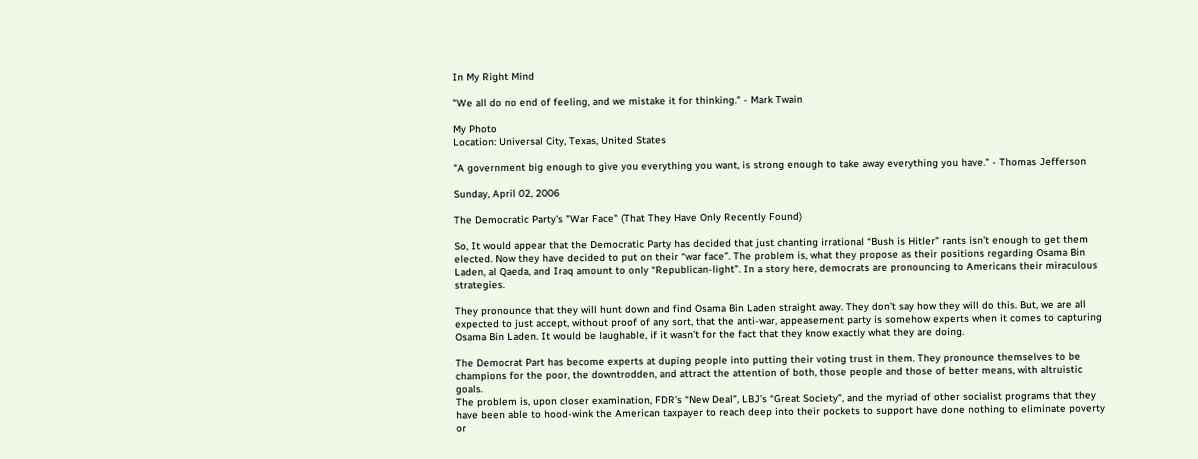In My Right Mind

"We all do no end of feeling, and we mistake it for thinking." - Mark Twain

My Photo
Location: Universal City, Texas, United States

"A government big enough to give you everything you want, is strong enough to take away everything you have." - Thomas Jefferson

Sunday, April 02, 2006

The Democratic Party's "War Face" (That They Have Only Recently Found)

So, It would appear that the Democratic Party has decided that just chanting irrational “Bush is Hitler” rants isn’t enough to get them elected. Now they have decided to put on their “war face”. The problem is, what they propose as their positions regarding Osama Bin Laden, al Qaeda, and Iraq amount to only “Republican-light”. In a story here, democrats are pronouncing to Americans their miraculous strategies.

They pronounce that they will hunt down and find Osama Bin Laden straight away. They don’t say how they will do this. But, we are all expected to just accept, without proof of any sort, that the anti-war, appeasement party is somehow experts when it comes to capturing Osama Bin Laden. It would be laughable, if it wasn’t for the fact that they know exactly what they are doing.

The Democrat Part has become experts at duping people into putting their voting trust in them. They pronounce themselves to be champions for the poor, the downtrodden, and attract the attention of both, those people and those of better means, with altruistic goals.
The problem is, upon closer examination, FDR’s “New Deal”, LBJ’s “Great Society”, and the myriad of other socialist programs that they have been able to hood-wink the American taxpayer to reach deep into their pockets to support have done nothing to eliminate poverty or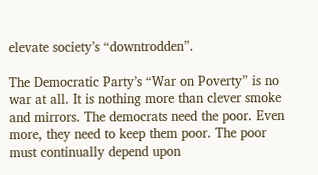elevate society’s “downtrodden”.

The Democratic Party’s “War on Poverty” is no war at all. It is nothing more than clever smoke and mirrors. The democrats need the poor. Even more, they need to keep them poor. The poor must continually depend upon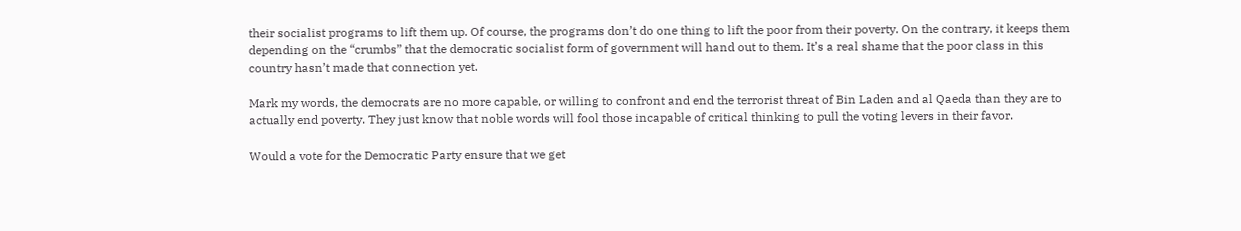their socialist programs to lift them up. Of course, the programs don’t do one thing to lift the poor from their poverty. On the contrary, it keeps them depending on the “crumbs” that the democratic socialist form of government will hand out to them. It’s a real shame that the poor class in this country hasn’t made that connection yet.

Mark my words, the democrats are no more capable, or willing to confront and end the terrorist threat of Bin Laden and al Qaeda than they are to actually end poverty. They just know that noble words will fool those incapable of critical thinking to pull the voting levers in their favor.

Would a vote for the Democratic Party ensure that we get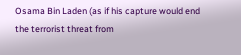Osama Bin Laden (as if his capture would end the terrorist threat from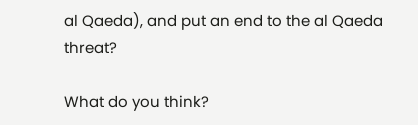al Qaeda), and put an end to the al Qaeda threat?

What do you think?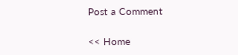Post a Comment

<< Home